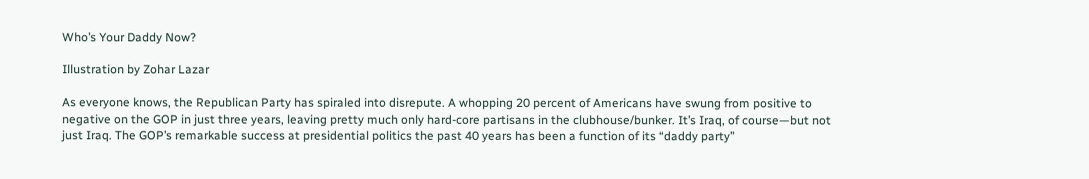Who’s Your Daddy Now?

Illustration by Zohar Lazar

As everyone knows, the Republican Party has spiraled into disrepute. A whopping 20 percent of Americans have swung from positive to negative on the GOP in just three years, leaving pretty much only hard-core partisans in the clubhouse/bunker. It’s Iraq, of course—but not just Iraq. The GOP’s remarkable success at presidential politics the past 40 years has been a function of its “daddy party”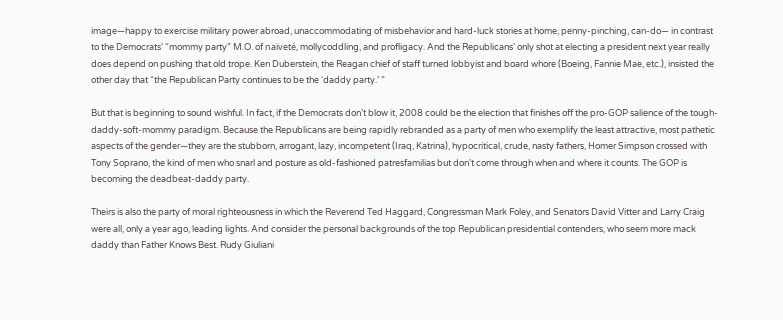image—happy to exercise military power abroad, unaccommodating of misbehavior and hard-luck stories at home, penny-pinching, can-do— in contrast to the Democrats’ “mommy party” M.O. of naïveté, mollycoddling, and profligacy. And the Republicans’ only shot at electing a president next year really does depend on pushing that old trope. Ken Duberstein, the Reagan chief of staff turned lobbyist and board whore (Boeing, Fannie Mae, etc.), insisted the other day that “the Republican Party continues to be the ‘daddy party.’ ”

But that is beginning to sound wishful. In fact, if the Democrats don’t blow it, 2008 could be the election that finishes off the pro-GOP salience of the tough-daddy-soft-mommy paradigm. Because the Republicans are being rapidly rebranded as a party of men who exemplify the least attractive, most pathetic aspects of the gender—they are the stubborn, arrogant, lazy, incompetent (Iraq, Katrina), hypocritical, crude, nasty fathers, Homer Simpson crossed with Tony Soprano, the kind of men who snarl and posture as old-fashioned patresfamilias but don’t come through when and where it counts. The GOP is becoming the deadbeat-daddy party.

Theirs is also the party of moral righteousness in which the Reverend Ted Haggard, Congressman Mark Foley, and Senators David Vitter and Larry Craig were all, only a year ago, leading lights. And consider the personal backgrounds of the top Republican presidential contenders, who seem more mack daddy than Father Knows Best. Rudy Giuliani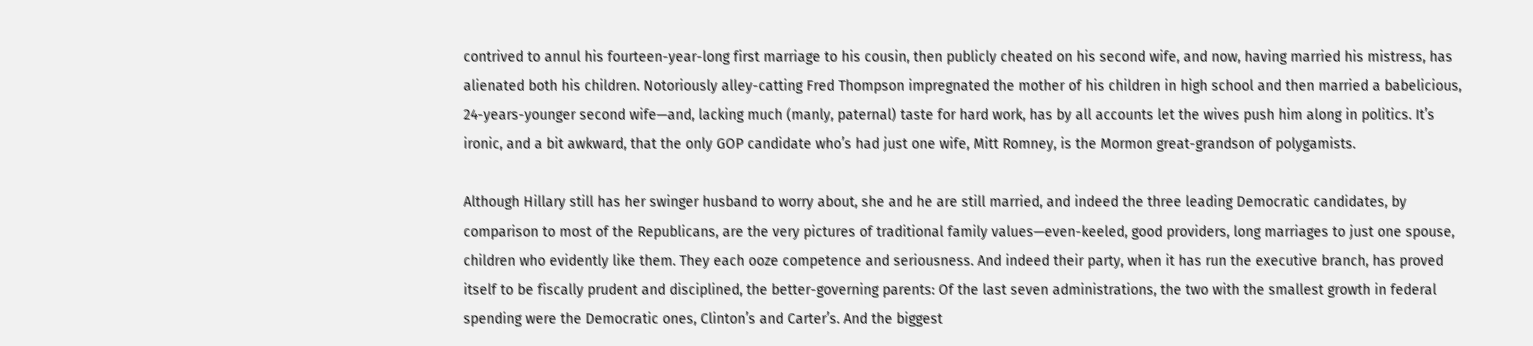contrived to annul his fourteen-year-long first marriage to his cousin, then publicly cheated on his second wife, and now, having married his mistress, has alienated both his children. Notoriously alley-catting Fred Thompson impregnated the mother of his children in high school and then married a babelicious, 24-years-younger second wife—and, lacking much (manly, paternal) taste for hard work, has by all accounts let the wives push him along in politics. It’s ironic, and a bit awkward, that the only GOP candidate who’s had just one wife, Mitt Romney, is the Mormon great-grandson of polygamists.

Although Hillary still has her swinger husband to worry about, she and he are still married, and indeed the three leading Democratic candidates, by comparison to most of the Republicans, are the very pictures of traditional family values—even-keeled, good providers, long marriages to just one spouse, children who evidently like them. They each ooze competence and seriousness. And indeed their party, when it has run the executive branch, has proved itself to be fiscally prudent and disciplined, the better-governing parents: Of the last seven administrations, the two with the smallest growth in federal spending were the Democratic ones, Clinton’s and Carter’s. And the biggest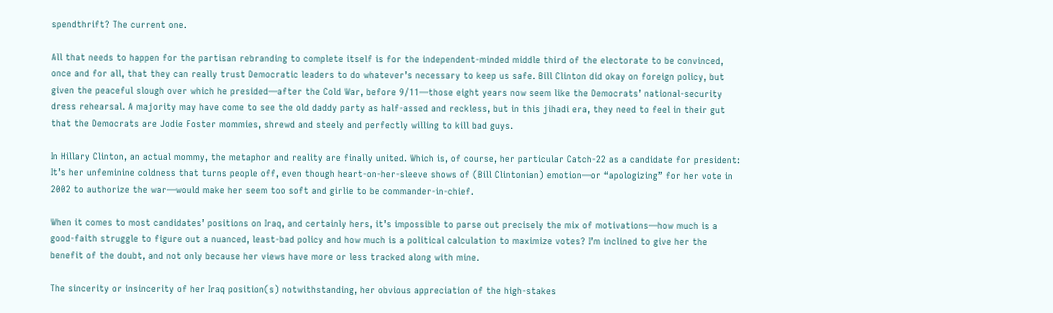spendthrift? The current one.

All that needs to happen for the partisan rebranding to complete itself is for the independent-minded middle third of the electorate to be convinced, once and for all, that they can really trust Democratic leaders to do whatever’s necessary to keep us safe. Bill Clinton did okay on foreign policy, but given the peaceful slough over which he presided—after the Cold War, before 9/11—those eight years now seem like the Democrats’ national-security dress rehearsal. A majority may have come to see the old daddy party as half-assed and reckless, but in this jihadi era, they need to feel in their gut that the Democrats are Jodie Foster mommies, shrewd and steely and perfectly willing to kill bad guys.

In Hillary Clinton, an actual mommy, the metaphor and reality are finally united. Which is, of course, her particular Catch-22 as a candidate for president: It’s her unfeminine coldness that turns people off, even though heart-on-her-sleeve shows of (Bill Clintonian) emotion—or “apologizing” for her vote in 2002 to authorize the war—would make her seem too soft and girlie to be commander-in-chief.

When it comes to most candidates’ positions on Iraq, and certainly hers, it’s impossible to parse out precisely the mix of motivations—how much is a good-faith struggle to figure out a nuanced, least-bad policy and how much is a political calculation to maximize votes? I’m inclined to give her the benefit of the doubt, and not only because her views have more or less tracked along with mine.

The sincerity or insincerity of her Iraq position(s) notwithstanding, her obvious appreciation of the high-stakes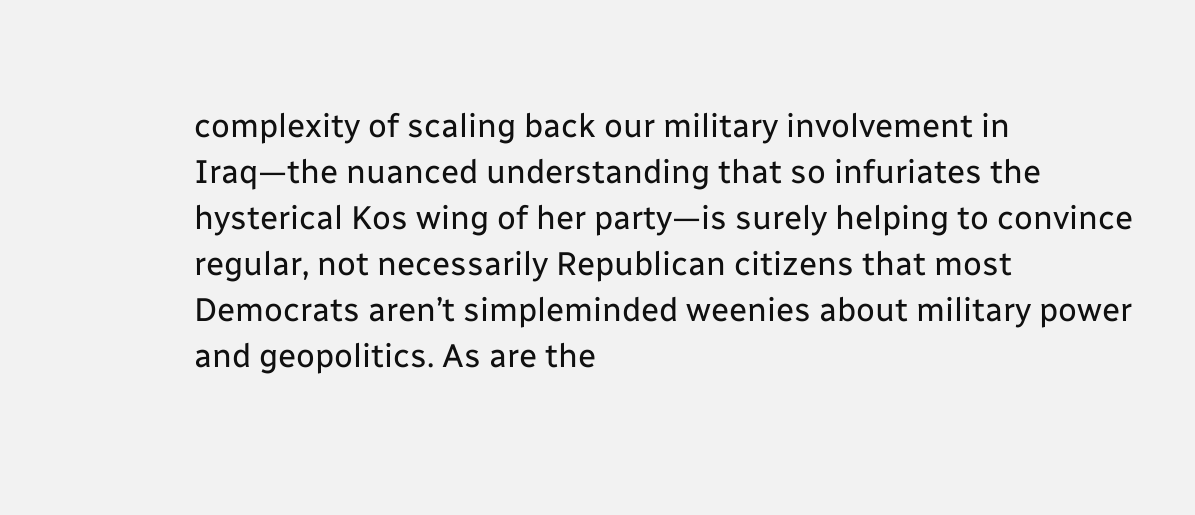complexity of scaling back our military involvement in Iraq—the nuanced understanding that so infuriates the hysterical Kos wing of her party—is surely helping to convince regular, not necessarily Republican citizens that most Democrats aren’t simpleminded weenies about military power and geopolitics. As are the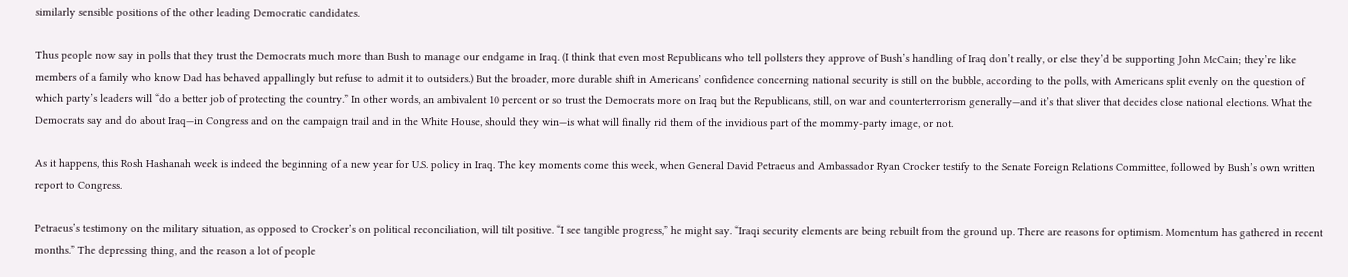similarly sensible positions of the other leading Democratic candidates.

Thus people now say in polls that they trust the Democrats much more than Bush to manage our endgame in Iraq. (I think that even most Republicans who tell pollsters they approve of Bush’s handling of Iraq don’t really, or else they’d be supporting John McCain; they’re like members of a family who know Dad has behaved appallingly but refuse to admit it to outsiders.) But the broader, more durable shift in Americans’ confidence concerning national security is still on the bubble, according to the polls, with Americans split evenly on the question of which party’s leaders will “do a better job of protecting the country.” In other words, an ambivalent 10 percent or so trust the Democrats more on Iraq but the Republicans, still, on war and counterterrorism generally—and it’s that sliver that decides close national elections. What the Democrats say and do about Iraq—in Congress and on the campaign trail and in the White House, should they win—is what will finally rid them of the invidious part of the mommy-party image, or not.

As it happens, this Rosh Hashanah week is indeed the beginning of a new year for U.S. policy in Iraq. The key moments come this week, when General David Petraeus and Ambassador Ryan Crocker testify to the Senate Foreign Relations Committee, followed by Bush’s own written report to Congress.

Petraeus’s testimony on the military situation, as opposed to Crocker’s on political reconciliation, will tilt positive. “I see tangible progress,” he might say. “Iraqi security elements are being rebuilt from the ground up. There are reasons for optimism. Momentum has gathered in recent months.” The depressing thing, and the reason a lot of people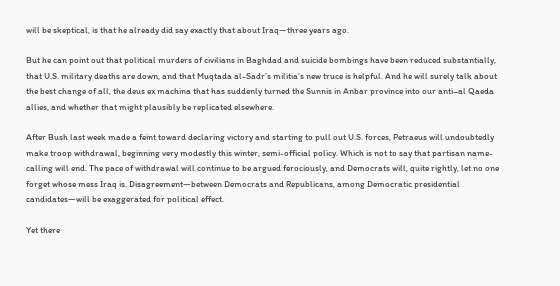will be skeptical, is that he already did say exactly that about Iraq—three years ago.

But he can point out that political murders of civilians in Baghdad and suicide bombings have been reduced substantially, that U.S. military deaths are down, and that Muqtada al-Sadr’s militia’s new truce is helpful. And he will surely talk about the best change of all, the deus ex machina that has suddenly turned the Sunnis in Anbar province into our anti–al Qaeda allies, and whether that might plausibly be replicated elsewhere.

After Bush last week made a feint toward declaring victory and starting to pull out U.S. forces, Petraeus will undoubtedly make troop withdrawal, beginning very modestly this winter, semi-official policy. Which is not to say that partisan name-calling will end. The pace of withdrawal will continue to be argued ferociously, and Democrats will, quite rightly, let no one forget whose mess Iraq is. Disagreement—between Democrats and Republicans, among Democratic presidential candidates—will be exaggerated for political effect.

Yet there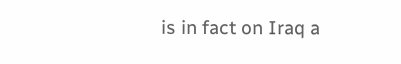is in fact on Iraq a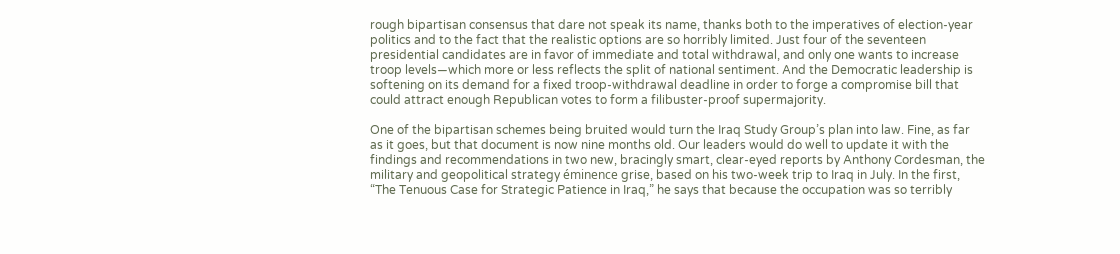rough bipartisan consensus that dare not speak its name, thanks both to the imperatives of election-year politics and to the fact that the realistic options are so horribly limited. Just four of the seventeen presidential candidates are in favor of immediate and total withdrawal, and only one wants to increase troop levels—which more or less reflects the split of national sentiment. And the Democratic leadership is softening on its demand for a fixed troop-withdrawal deadline in order to forge a compromise bill that could attract enough Republican votes to form a filibuster-proof supermajority.

One of the bipartisan schemes being bruited would turn the Iraq Study Group’s plan into law. Fine, as far as it goes, but that document is now nine months old. Our leaders would do well to update it with the findings and recommendations in two new, bracingly smart, clear-eyed reports by Anthony Cordesman, the military and geopolitical strategy éminence grise, based on his two-week trip to Iraq in July. In the first, “The Tenuous Case for Strategic Patience in Iraq,” he says that because the occupation was so terribly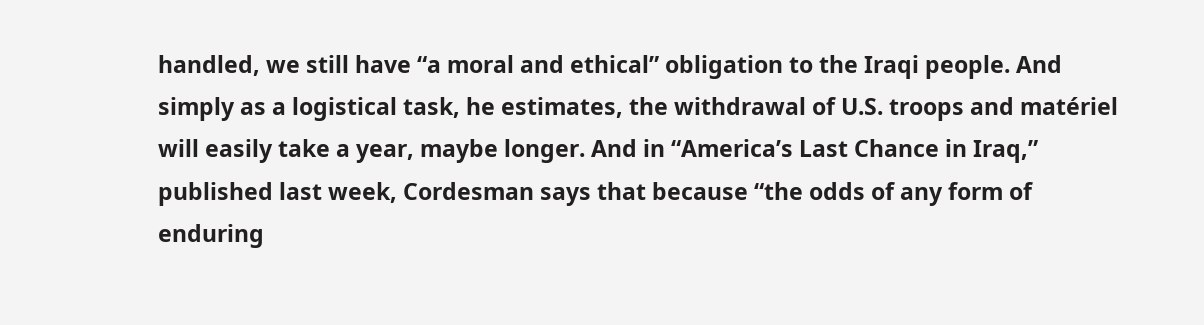handled, we still have “a moral and ethical” obligation to the Iraqi people. And simply as a logistical task, he estimates, the withdrawal of U.S. troops and matériel will easily take a year, maybe longer. And in “America’s Last Chance in Iraq,” published last week, Cordesman says that because “the odds of any form of enduring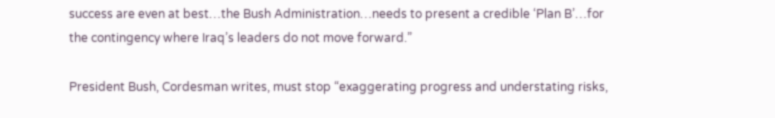success are even at best…the Bush Administration…needs to present a credible ‘Plan B’…for the contingency where Iraq’s leaders do not move forward.”

President Bush, Cordesman writes, must stop “exaggerating progress and understating risks,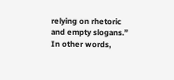relying on rhetoric and empty slogans.” In other words,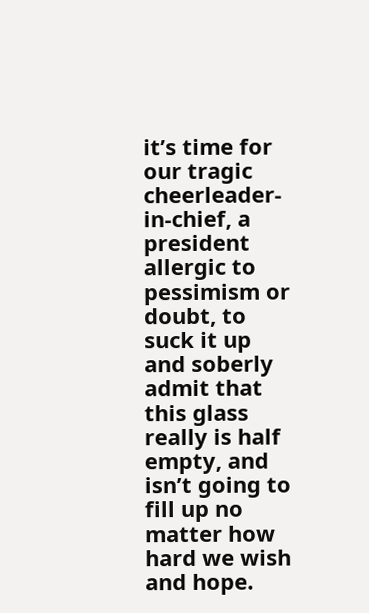it’s time for our tragic cheerleader-in-chief, a president allergic to pessimism or doubt, to suck it up and soberly admit that this glass really is half empty, and isn’t going to fill up no matter how hard we wish and hope.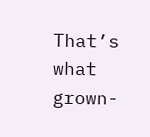That’s what grown-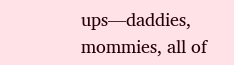ups—daddies, mommies, all of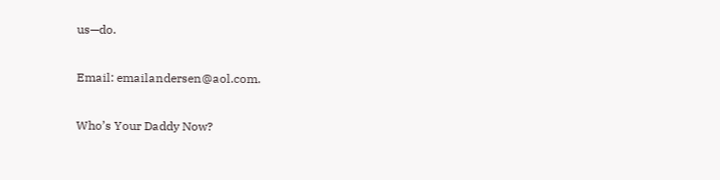us—do.

Email: emailandersen@aol.com.

Who’s Your Daddy Now?